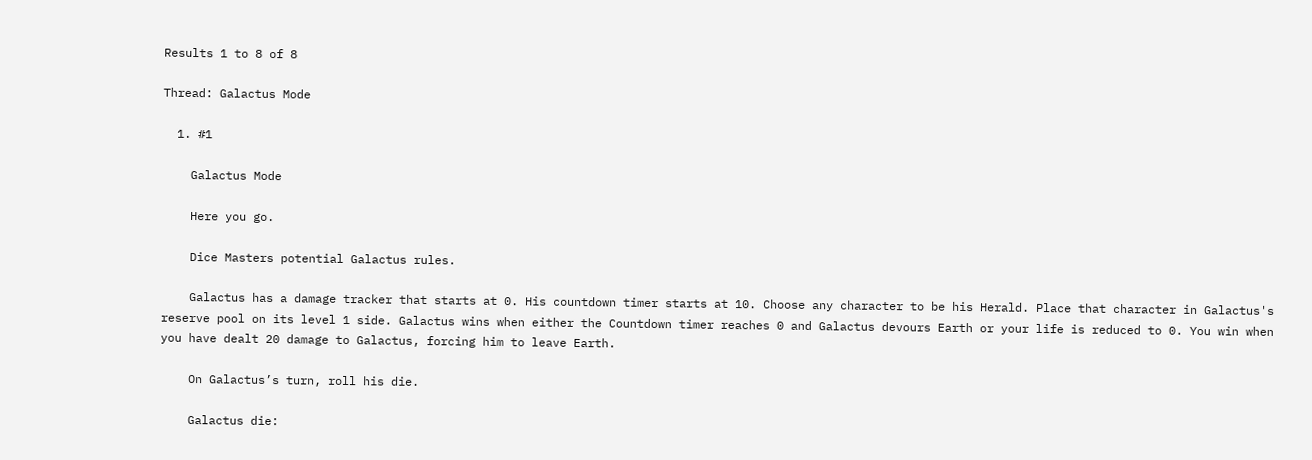Results 1 to 8 of 8

Thread: Galactus Mode

  1. #1

    Galactus Mode

    Here you go.

    Dice Masters potential Galactus rules.

    Galactus has a damage tracker that starts at 0. His countdown timer starts at 10. Choose any character to be his Herald. Place that character in Galactus's reserve pool on its level 1 side. Galactus wins when either the Countdown timer reaches 0 and Galactus devours Earth or your life is reduced to 0. You win when you have dealt 20 damage to Galactus, forcing him to leave Earth.

    On Galactus’s turn, roll his die.

    Galactus die: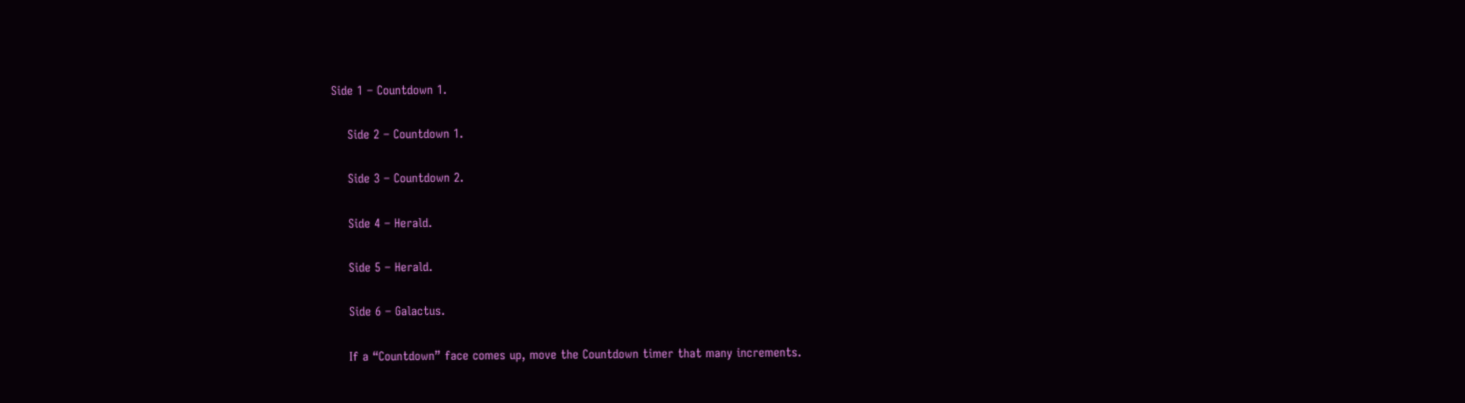Side 1 – Countdown 1.

    Side 2 – Countdown 1.

    Side 3 – Countdown 2.

    Side 4 – Herald.

    Side 5 – Herald.

    Side 6 – Galactus.

    If a “Countdown” face comes up, move the Countdown timer that many increments.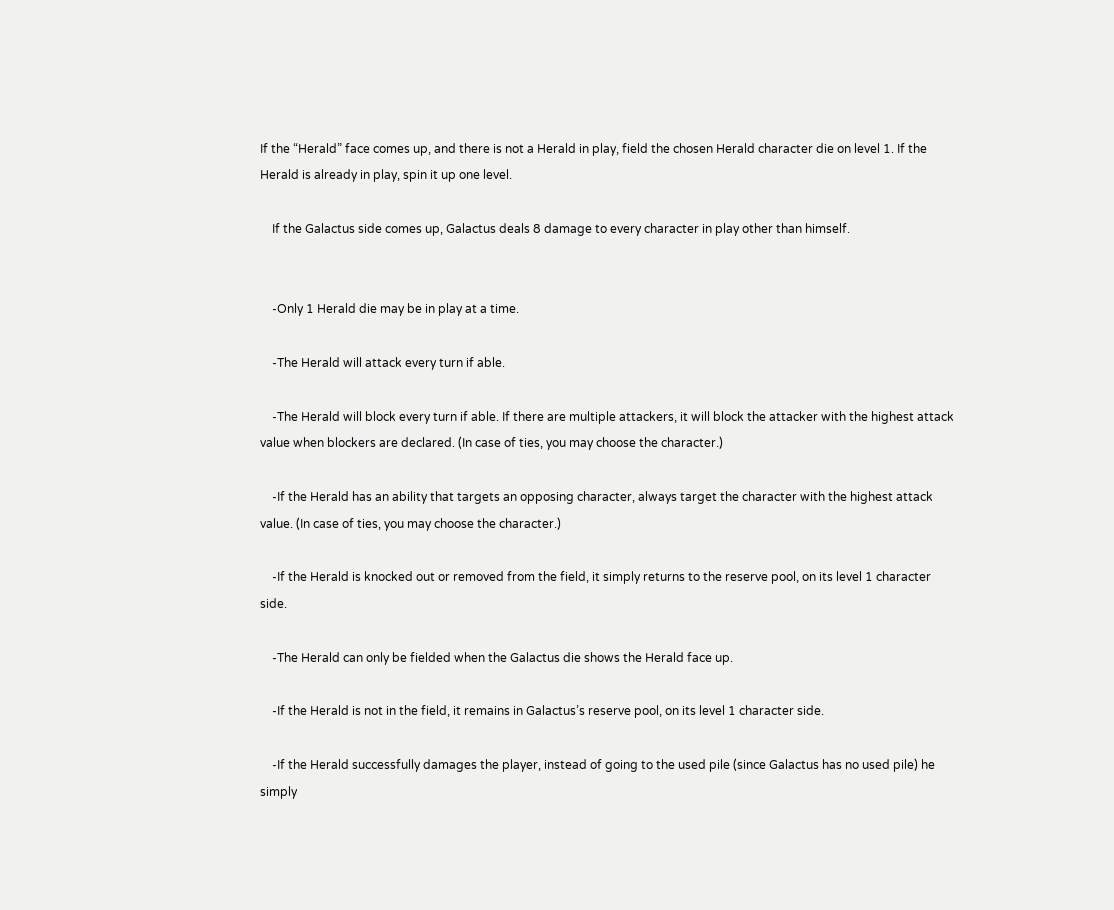If the “Herald” face comes up, and there is not a Herald in play, field the chosen Herald character die on level 1. If the Herald is already in play, spin it up one level.

    If the Galactus side comes up, Galactus deals 8 damage to every character in play other than himself.


    -Only 1 Herald die may be in play at a time.

    -The Herald will attack every turn if able.

    -The Herald will block every turn if able. If there are multiple attackers, it will block the attacker with the highest attack value when blockers are declared. (In case of ties, you may choose the character.)

    -If the Herald has an ability that targets an opposing character, always target the character with the highest attack value. (In case of ties, you may choose the character.)

    -If the Herald is knocked out or removed from the field, it simply returns to the reserve pool, on its level 1 character side.

    -The Herald can only be fielded when the Galactus die shows the Herald face up.

    -If the Herald is not in the field, it remains in Galactus’s reserve pool, on its level 1 character side.

    -If the Herald successfully damages the player, instead of going to the used pile (since Galactus has no used pile) he simply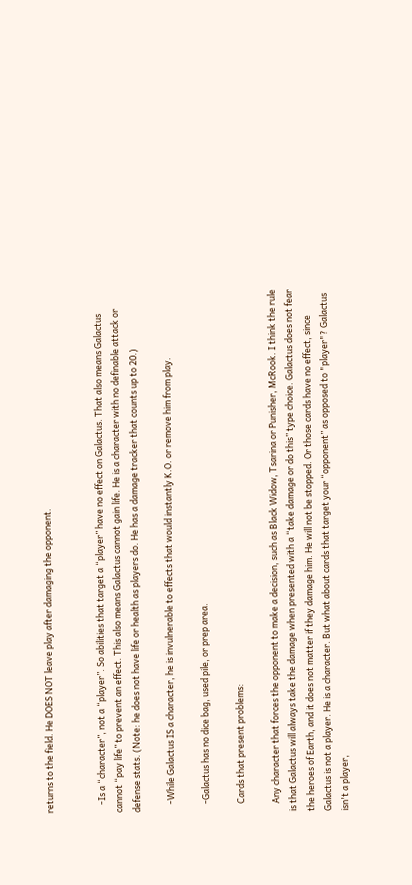returns to the field. He DOES NOT leave play after damaging the opponent.


    -Is a “character”, not a “player”. So abilities that target a “player” have no effect on Galactus. That also means Galactus cannot “pay life” to prevent an effect. This also means Galactus cannot gain life. He is a character with no definable attack or defense stats. (Note: he does not have life or health as players do. He has a damage tracker that counts up to 20.)

    -While Galactus IS a character, he is invulnerable to effects that would instantly K.O. or remove him from play.

    -Galactus has no dice bag, used pile, or prep area.

    Cards that present problems:

    Any character that forces the opponent to make a decision, such as Black Widow, Tsarina or Punisher, McRook. I think the rule is that Galactus will always take the damage when presented with a “take damage or do this” type choice. Galactus does not fear the heroes of Earth, and it does not matter if they damage him. He will not be stopped. Or those cards have no effect, since Galactus is not a player. He is a character. But what about cards that target your “opponent” as opposed to "player"? Galactus isn't a player,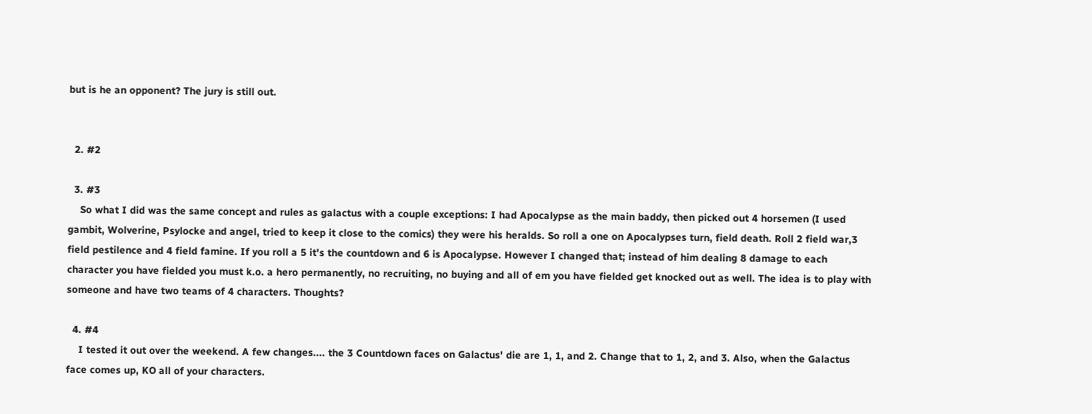but is he an opponent? The jury is still out.


  2. #2

  3. #3
    So what I did was the same concept and rules as galactus with a couple exceptions: I had Apocalypse as the main baddy, then picked out 4 horsemen (I used gambit, Wolverine, Psylocke and angel, tried to keep it close to the comics) they were his heralds. So roll a one on Apocalypses turn, field death. Roll 2 field war,3 field pestilence and 4 field famine. If you roll a 5 it's the countdown and 6 is Apocalypse. However I changed that; instead of him dealing 8 damage to each character you have fielded you must k.o. a hero permanently, no recruiting, no buying and all of em you have fielded get knocked out as well. The idea is to play with someone and have two teams of 4 characters. Thoughts?

  4. #4
    I tested it out over the weekend. A few changes.... the 3 Countdown faces on Galactus' die are 1, 1, and 2. Change that to 1, 2, and 3. Also, when the Galactus face comes up, KO all of your characters.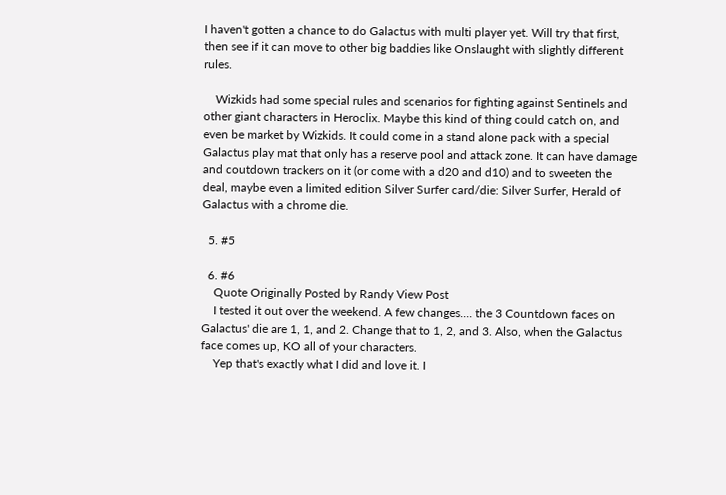I haven't gotten a chance to do Galactus with multi player yet. Will try that first, then see if it can move to other big baddies like Onslaught with slightly different rules.

    Wizkids had some special rules and scenarios for fighting against Sentinels and other giant characters in Heroclix. Maybe this kind of thing could catch on, and even be market by Wizkids. It could come in a stand alone pack with a special Galactus play mat that only has a reserve pool and attack zone. It can have damage and coutdown trackers on it (or come with a d20 and d10) and to sweeten the deal, maybe even a limited edition Silver Surfer card/die: Silver Surfer, Herald of Galactus with a chrome die.

  5. #5

  6. #6
    Quote Originally Posted by Randy View Post
    I tested it out over the weekend. A few changes.... the 3 Countdown faces on Galactus' die are 1, 1, and 2. Change that to 1, 2, and 3. Also, when the Galactus face comes up, KO all of your characters.
    Yep that's exactly what I did and love it. I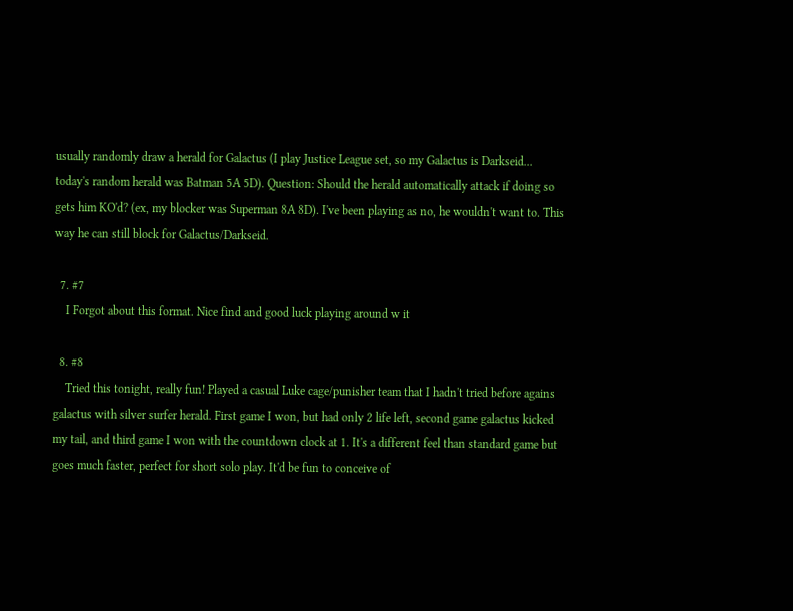usually randomly draw a herald for Galactus (I play Justice League set, so my Galactus is Darkseid... today's random herald was Batman 5A 5D). Question: Should the herald automatically attack if doing so gets him KO'd? (ex, my blocker was Superman 8A 8D). I've been playing as no, he wouldn't want to. This way he can still block for Galactus/Darkseid.

  7. #7
    I Forgot about this format. Nice find and good luck playing around w it

  8. #8
    Tried this tonight, really fun! Played a casual Luke cage/punisher team that I hadn't tried before agains galactus with silver surfer herald. First game I won, but had only 2 life left, second game galactus kicked my tail, and third game I won with the countdown clock at 1. It's a different feel than standard game but goes much faster, perfect for short solo play. It'd be fun to conceive of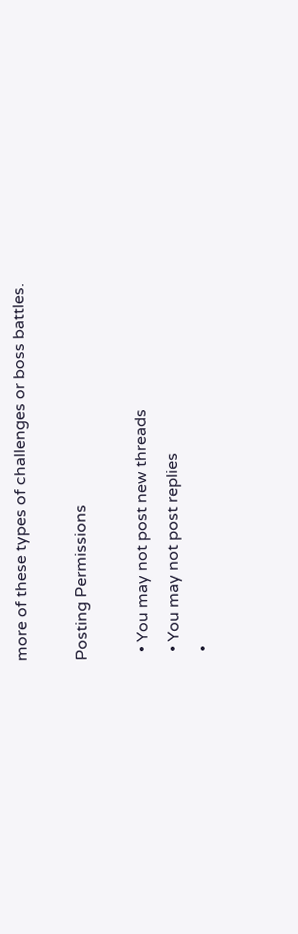more of these types of challenges or boss battles.

Posting Permissions

  • You may not post new threads
  • You may not post replies
  •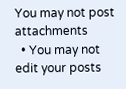You may not post attachments
  • You may not edit your posts